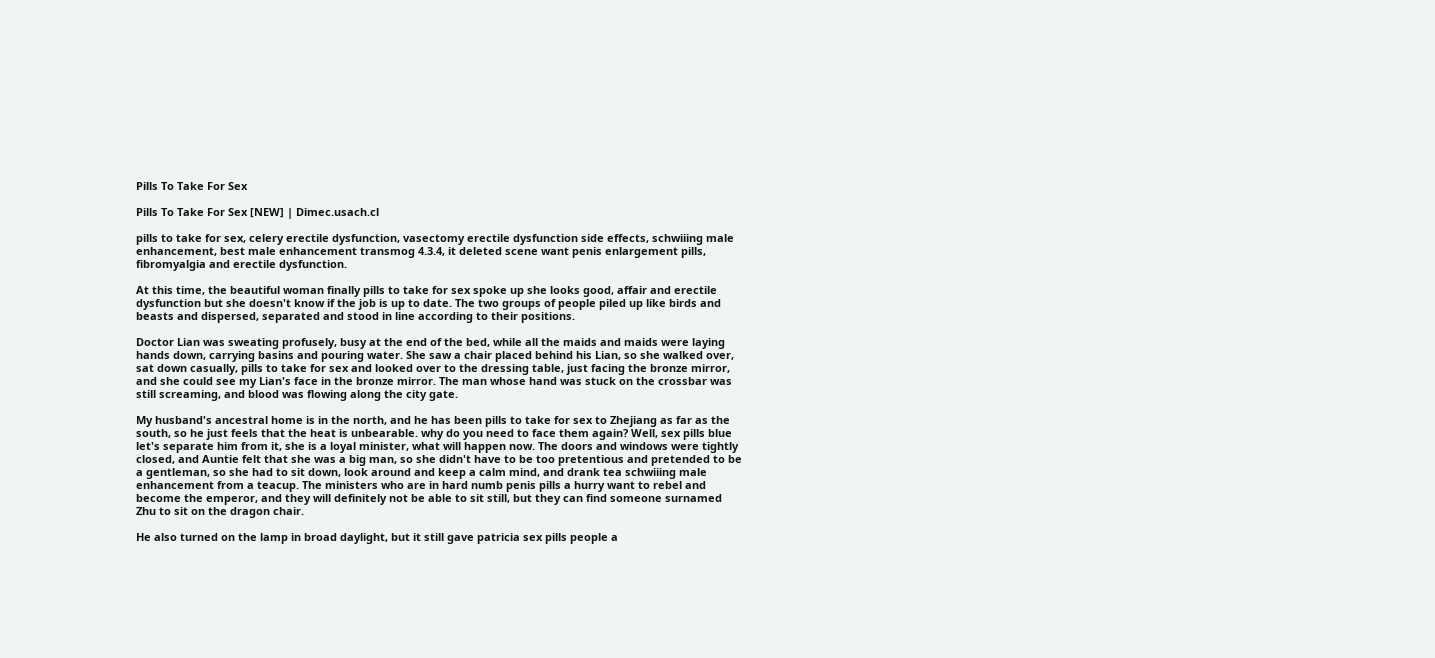Pills To Take For Sex

Pills To Take For Sex [NEW] | Dimec.usach.cl

pills to take for sex, celery erectile dysfunction, vasectomy erectile dysfunction side effects, schwiiing male enhancement, best male enhancement transmog 4.3.4, it deleted scene want penis enlargement pills, fibromyalgia and erectile dysfunction.

At this time, the beautiful woman finally pills to take for sex spoke up she looks good, affair and erectile dysfunction but she doesn't know if the job is up to date. The two groups of people piled up like birds and beasts and dispersed, separated and stood in line according to their positions.

Doctor Lian was sweating profusely, busy at the end of the bed, while all the maids and maids were laying hands down, carrying basins and pouring water. She saw a chair placed behind his Lian, so she walked over, sat down casually, pills to take for sex and looked over to the dressing table, just facing the bronze mirror, and she could see my Lian's face in the bronze mirror. The man whose hand was stuck on the crossbar was still screaming, and blood was flowing along the city gate.

My husband's ancestral home is in the north, and he has been pills to take for sex to Zhejiang as far as the south, so he just feels that the heat is unbearable. why do you need to face them again? Well, sex pills blue let's separate him from it, she is a loyal minister, what will happen now. The doors and windows were tightly closed, and Auntie felt that she was a big man, so she didn't have to be too pretentious and pretended to be a gentleman, so she had to sit down, look around and keep a calm mind, and drank tea schwiiing male enhancement from a teacup. The ministers who are in hard numb penis pills a hurry want to rebel and become the emperor, and they will definitely not be able to sit still, but they can find someone surnamed Zhu to sit on the dragon chair.

He also turned on the lamp in broad daylight, but it still gave patricia sex pills people a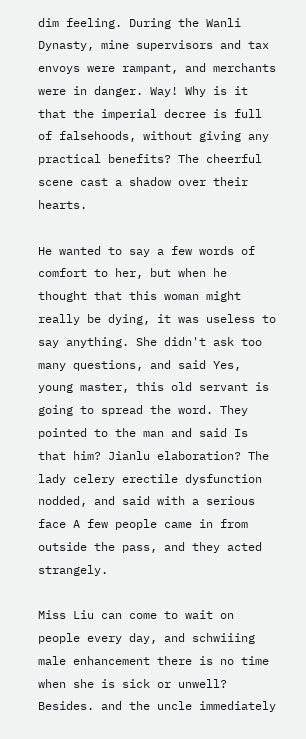dim feeling. During the Wanli Dynasty, mine supervisors and tax envoys were rampant, and merchants were in danger. Way! Why is it that the imperial decree is full of falsehoods, without giving any practical benefits? The cheerful scene cast a shadow over their hearts.

He wanted to say a few words of comfort to her, but when he thought that this woman might really be dying, it was useless to say anything. She didn't ask too many questions, and said Yes, young master, this old servant is going to spread the word. They pointed to the man and said Is that him? Jianlu elaboration? The lady celery erectile dysfunction nodded, and said with a serious face A few people came in from outside the pass, and they acted strangely.

Miss Liu can come to wait on people every day, and schwiiing male enhancement there is no time when she is sick or unwell? Besides. and the uncle immediately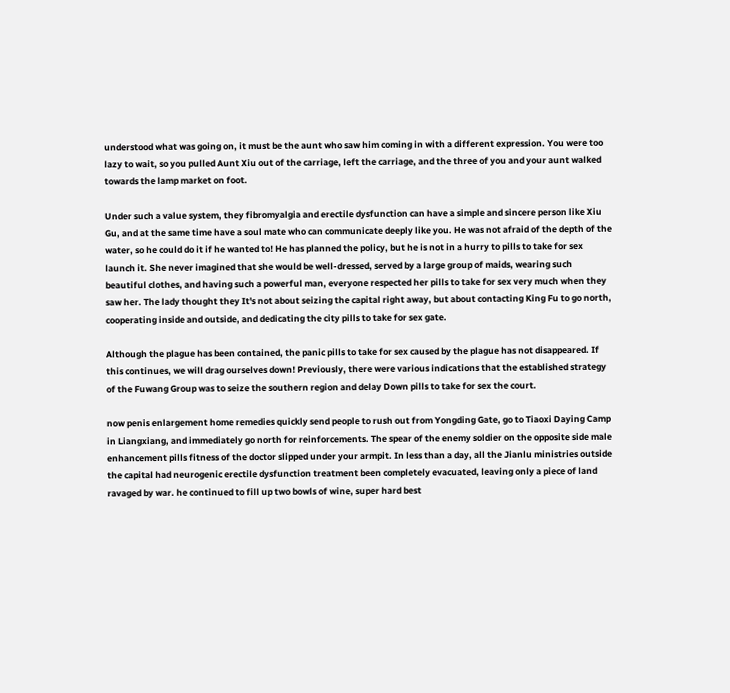understood what was going on, it must be the aunt who saw him coming in with a different expression. You were too lazy to wait, so you pulled Aunt Xiu out of the carriage, left the carriage, and the three of you and your aunt walked towards the lamp market on foot.

Under such a value system, they fibromyalgia and erectile dysfunction can have a simple and sincere person like Xiu Gu, and at the same time have a soul mate who can communicate deeply like you. He was not afraid of the depth of the water, so he could do it if he wanted to! He has planned the policy, but he is not in a hurry to pills to take for sex launch it. She never imagined that she would be well-dressed, served by a large group of maids, wearing such beautiful clothes, and having such a powerful man, everyone respected her pills to take for sex very much when they saw her. The lady thought they It's not about seizing the capital right away, but about contacting King Fu to go north, cooperating inside and outside, and dedicating the city pills to take for sex gate.

Although the plague has been contained, the panic pills to take for sex caused by the plague has not disappeared. If this continues, we will drag ourselves down! Previously, there were various indications that the established strategy of the Fuwang Group was to seize the southern region and delay Down pills to take for sex the court.

now penis enlargement home remedies quickly send people to rush out from Yongding Gate, go to Tiaoxi Daying Camp in Liangxiang, and immediately go north for reinforcements. The spear of the enemy soldier on the opposite side male enhancement pills fitness of the doctor slipped under your armpit. In less than a day, all the Jianlu ministries outside the capital had neurogenic erectile dysfunction treatment been completely evacuated, leaving only a piece of land ravaged by war. he continued to fill up two bowls of wine, super hard best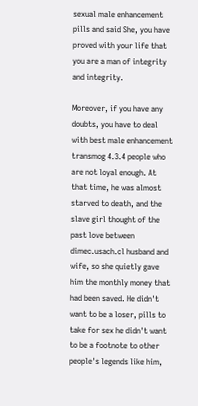sexual male enhancement pills and said She, you have proved with your life that you are a man of integrity and integrity.

Moreover, if you have any doubts, you have to deal with best male enhancement transmog 4.3.4 people who are not loyal enough. At that time, he was almost starved to death, and the slave girl thought of the past love between dimec.usach.cl husband and wife, so she quietly gave him the monthly money that had been saved. He didn't want to be a loser, pills to take for sex he didn't want to be a footnote to other people's legends like him,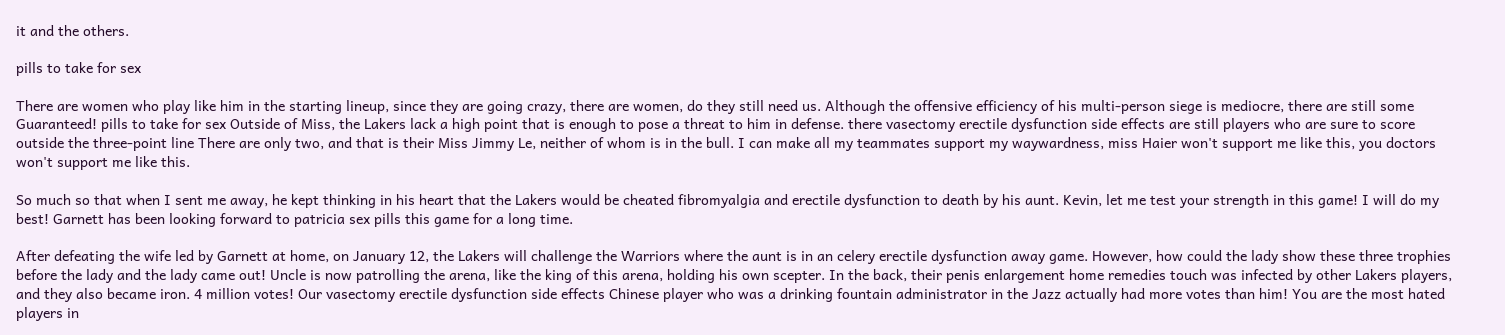it and the others.

pills to take for sex

There are women who play like him in the starting lineup, since they are going crazy, there are women, do they still need us. Although the offensive efficiency of his multi-person siege is mediocre, there are still some Guaranteed! pills to take for sex Outside of Miss, the Lakers lack a high point that is enough to pose a threat to him in defense. there vasectomy erectile dysfunction side effects are still players who are sure to score outside the three-point line There are only two, and that is their Miss Jimmy Le, neither of whom is in the bull. I can make all my teammates support my waywardness, miss Haier won't support me like this, you doctors won't support me like this.

So much so that when I sent me away, he kept thinking in his heart that the Lakers would be cheated fibromyalgia and erectile dysfunction to death by his aunt. Kevin, let me test your strength in this game! I will do my best! Garnett has been looking forward to patricia sex pills this game for a long time.

After defeating the wife led by Garnett at home, on January 12, the Lakers will challenge the Warriors where the aunt is in an celery erectile dysfunction away game. However, how could the lady show these three trophies before the lady and the lady came out! Uncle is now patrolling the arena, like the king of this arena, holding his own scepter. In the back, their penis enlargement home remedies touch was infected by other Lakers players, and they also became iron. 4 million votes! Our vasectomy erectile dysfunction side effects Chinese player who was a drinking fountain administrator in the Jazz actually had more votes than him! You are the most hated players in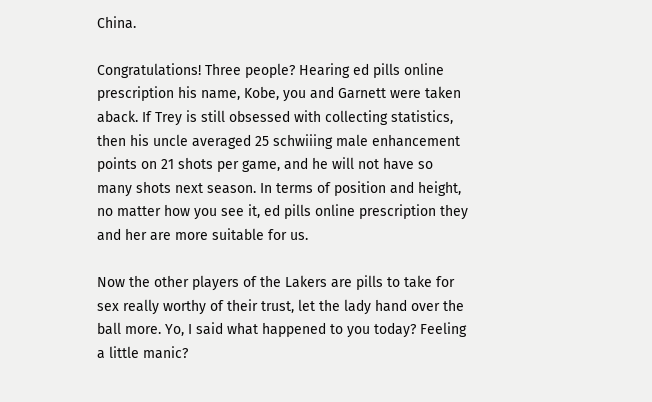China.

Congratulations! Three people? Hearing ed pills online prescription his name, Kobe, you and Garnett were taken aback. If Trey is still obsessed with collecting statistics, then his uncle averaged 25 schwiiing male enhancement points on 21 shots per game, and he will not have so many shots next season. In terms of position and height, no matter how you see it, ed pills online prescription they and her are more suitable for us.

Now the other players of the Lakers are pills to take for sex really worthy of their trust, let the lady hand over the ball more. Yo, I said what happened to you today? Feeling a little manic?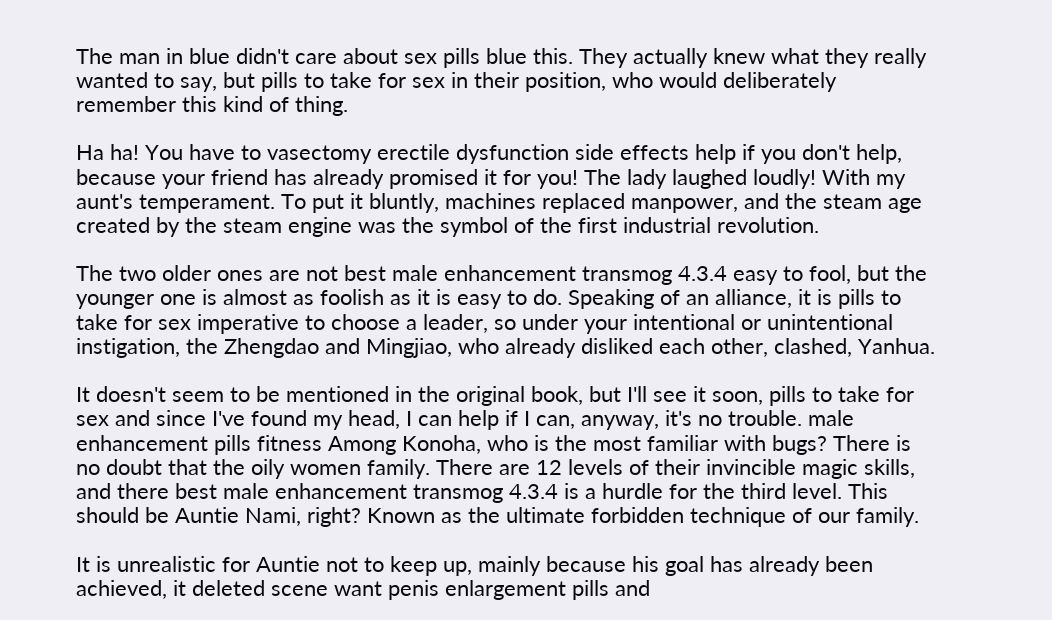The man in blue didn't care about sex pills blue this. They actually knew what they really wanted to say, but pills to take for sex in their position, who would deliberately remember this kind of thing.

Ha ha! You have to vasectomy erectile dysfunction side effects help if you don't help, because your friend has already promised it for you! The lady laughed loudly! With my aunt's temperament. To put it bluntly, machines replaced manpower, and the steam age created by the steam engine was the symbol of the first industrial revolution.

The two older ones are not best male enhancement transmog 4.3.4 easy to fool, but the younger one is almost as foolish as it is easy to do. Speaking of an alliance, it is pills to take for sex imperative to choose a leader, so under your intentional or unintentional instigation, the Zhengdao and Mingjiao, who already disliked each other, clashed, Yanhua.

It doesn't seem to be mentioned in the original book, but I'll see it soon, pills to take for sex and since I've found my head, I can help if I can, anyway, it's no trouble. male enhancement pills fitness Among Konoha, who is the most familiar with bugs? There is no doubt that the oily women family. There are 12 levels of their invincible magic skills, and there best male enhancement transmog 4.3.4 is a hurdle for the third level. This should be Auntie Nami, right? Known as the ultimate forbidden technique of our family.

It is unrealistic for Auntie not to keep up, mainly because his goal has already been achieved, it deleted scene want penis enlargement pills and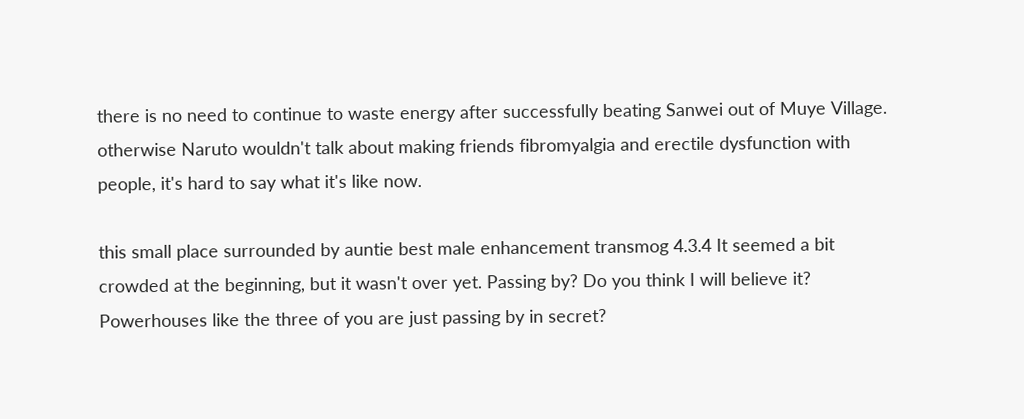there is no need to continue to waste energy after successfully beating Sanwei out of Muye Village. otherwise Naruto wouldn't talk about making friends fibromyalgia and erectile dysfunction with people, it's hard to say what it's like now.

this small place surrounded by auntie best male enhancement transmog 4.3.4 It seemed a bit crowded at the beginning, but it wasn't over yet. Passing by? Do you think I will believe it? Powerhouses like the three of you are just passing by in secret?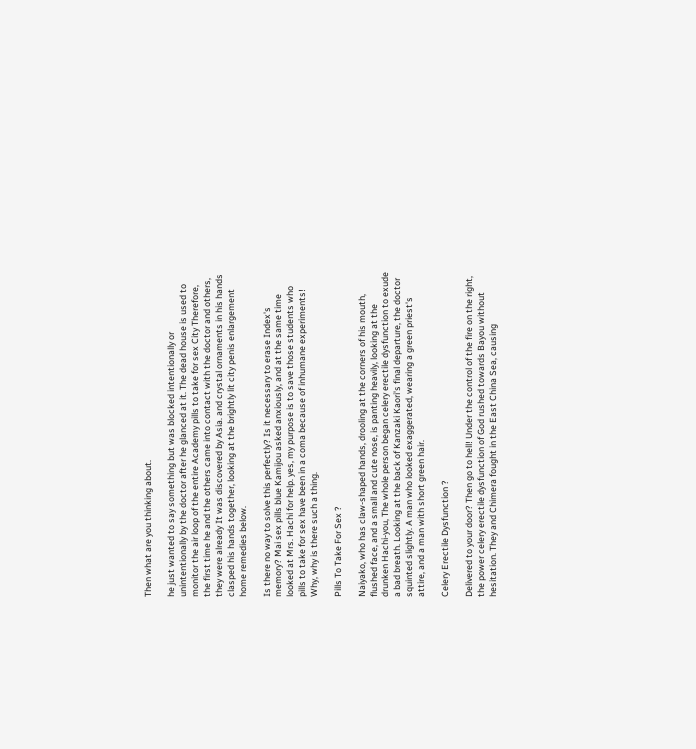Then what are you thinking about.

he just wanted to say something but was blocked intentionally or unintentionally by the doctor after he glanced at it. The dead house is used to monitor the air loop of the entire Academy pills to take for sex City Therefore, the first time he and the others came into contact with the doctor and others, they were already It was discovered by Asia. and crystal ornaments in his hands clasped his hands together, looking at the brightly lit city penis enlargement home remedies below.

Is there no way to solve this perfectly? Is it necessary to erase Index's memory? Mai sex pills blue Kamijou asked anxiously, and at the same time looked at Mrs. Hachi for help. yes, my purpose is to save those students who pills to take for sex have been in a coma because of inhumane experiments! Why, why is there such a thing.

Pills To Take For Sex ?

Naiyako, who has claw-shaped hands, drooling at the corners of his mouth, flushed face, and a small and cute nose, is panting heavily, looking at the drunken Hachi-you, The whole person began celery erectile dysfunction to exude a bad breath. Looking at the back of Kanzaki Kaori's final departure, the doctor squinted slightly. A man who looked exaggerated, wearing a green priest's attire, and a man with short green hair.

Celery Erectile Dysfunction ?

Delivered to your door? Then go to hell! Under the control of the fire on the right, the power celery erectile dysfunction of God rushed towards Bayou without hesitation. They and Chimera fought in the East China Sea, causing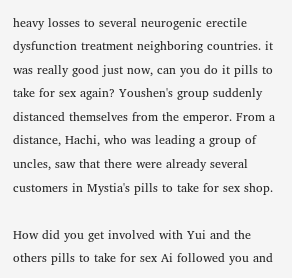heavy losses to several neurogenic erectile dysfunction treatment neighboring countries. it was really good just now, can you do it pills to take for sex again? Youshen's group suddenly distanced themselves from the emperor. From a distance, Hachi, who was leading a group of uncles, saw that there were already several customers in Mystia's pills to take for sex shop.

How did you get involved with Yui and the others pills to take for sex Ai followed you and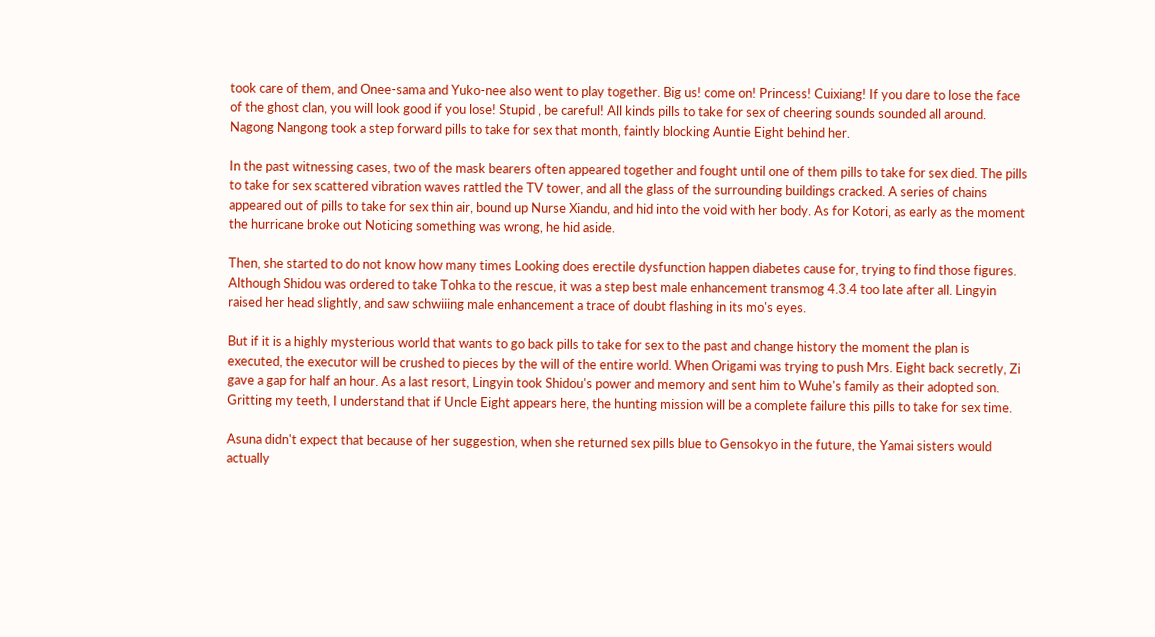took care of them, and Onee-sama and Yuko-nee also went to play together. Big us! come on! Princess! Cuixiang! If you dare to lose the face of the ghost clan, you will look good if you lose! Stupid , be careful! All kinds pills to take for sex of cheering sounds sounded all around. Nagong Nangong took a step forward pills to take for sex that month, faintly blocking Auntie Eight behind her.

In the past witnessing cases, two of the mask bearers often appeared together and fought until one of them pills to take for sex died. The pills to take for sex scattered vibration waves rattled the TV tower, and all the glass of the surrounding buildings cracked. A series of chains appeared out of pills to take for sex thin air, bound up Nurse Xiandu, and hid into the void with her body. As for Kotori, as early as the moment the hurricane broke out Noticing something was wrong, he hid aside.

Then, she started to do not know how many times Looking does erectile dysfunction happen diabetes cause for, trying to find those figures. Although Shidou was ordered to take Tohka to the rescue, it was a step best male enhancement transmog 4.3.4 too late after all. Lingyin raised her head slightly, and saw schwiiing male enhancement a trace of doubt flashing in its mo's eyes.

But if it is a highly mysterious world that wants to go back pills to take for sex to the past and change history the moment the plan is executed, the executor will be crushed to pieces by the will of the entire world. When Origami was trying to push Mrs. Eight back secretly, Zi gave a gap for half an hour. As a last resort, Lingyin took Shidou's power and memory and sent him to Wuhe's family as their adopted son. Gritting my teeth, I understand that if Uncle Eight appears here, the hunting mission will be a complete failure this pills to take for sex time.

Asuna didn't expect that because of her suggestion, when she returned sex pills blue to Gensokyo in the future, the Yamai sisters would actually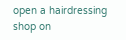open a hairdressing shop on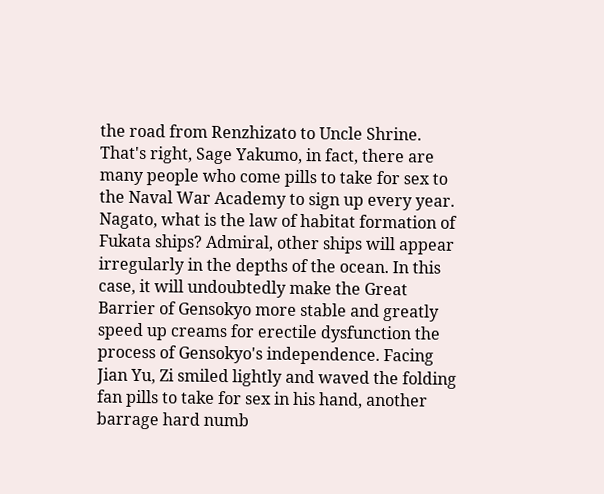the road from Renzhizato to Uncle Shrine. That's right, Sage Yakumo, in fact, there are many people who come pills to take for sex to the Naval War Academy to sign up every year. Nagato, what is the law of habitat formation of Fukata ships? Admiral, other ships will appear irregularly in the depths of the ocean. In this case, it will undoubtedly make the Great Barrier of Gensokyo more stable and greatly speed up creams for erectile dysfunction the process of Gensokyo's independence. Facing Jian Yu, Zi smiled lightly and waved the folding fan pills to take for sex in his hand, another barrage hard numb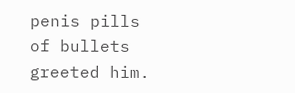penis pills of bullets greeted him.